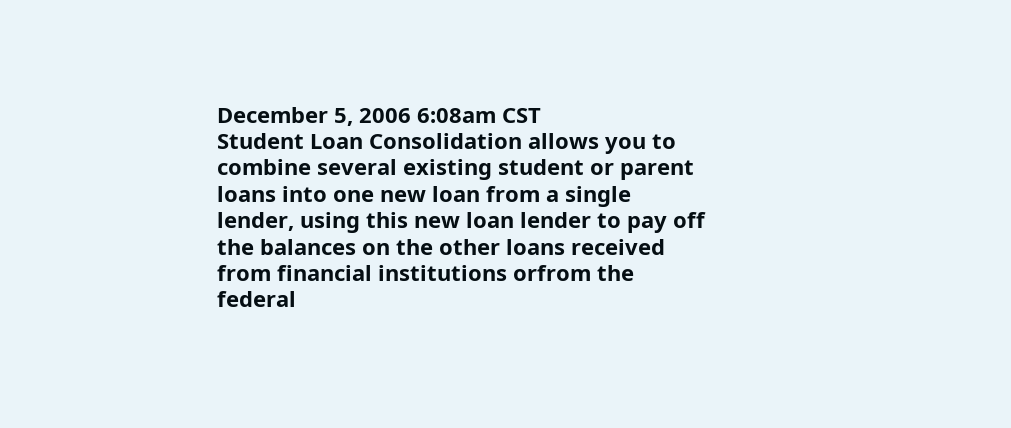December 5, 2006 6:08am CST
Student Loan Consolidation allows you to combine several existing student or parent loans into one new loan from a single lender, using this new loan lender to pay off the balances on the other loans received from financial institutions orfrom the federal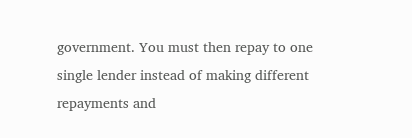government. You must then repay to one single lender instead of making different repayments and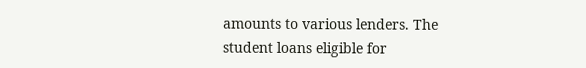amounts to various lenders. The student loans eligible for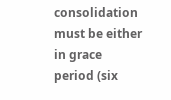consolidation must be either in grace period (six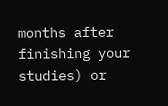months after finishing your studies) or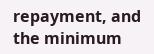repayment, and the minimum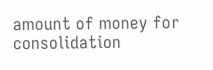amount of money for consolidation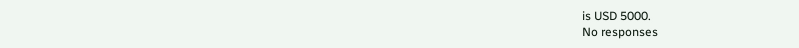is USD 5000.
No responses